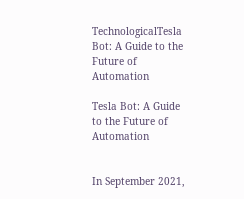TechnologicalTesla Bot: A Guide to the Future of Automation

Tesla Bot: A Guide to the Future of Automation


In September 2021,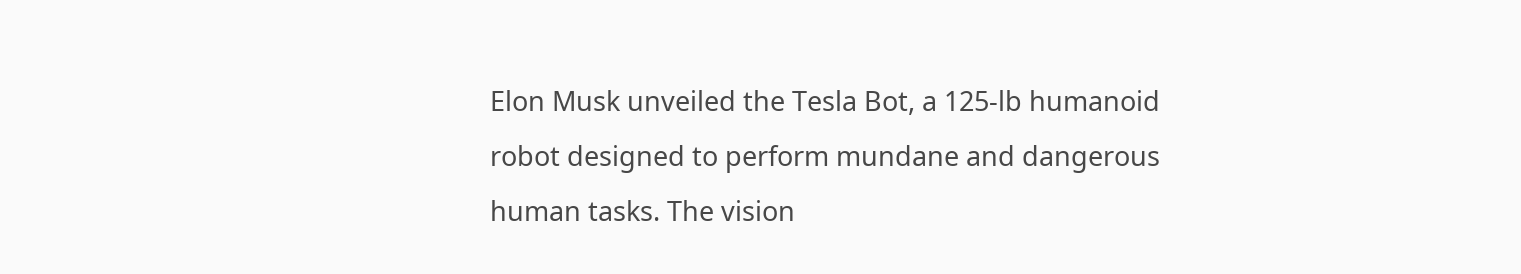Elon Musk unveiled the Tesla Bot, a 125-lb humanoid robot designed to perform mundane and dangerous human tasks. The vision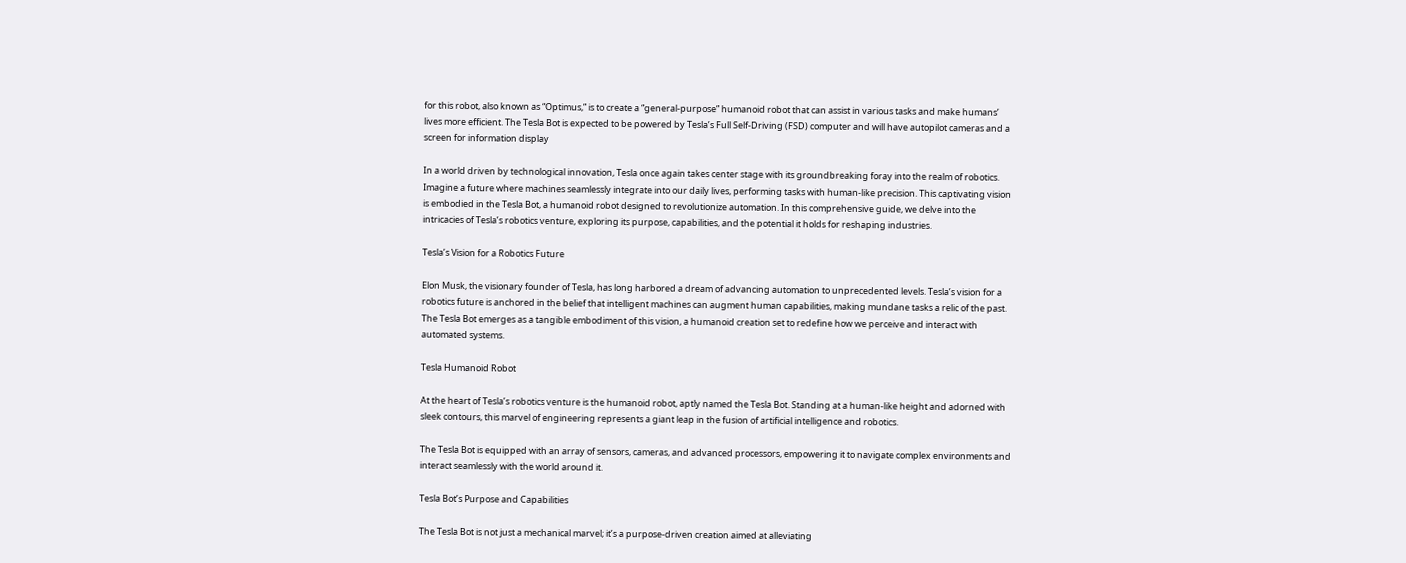for this robot, also known as “Optimus,” is to create a “general-purpose” humanoid robot that can assist in various tasks and make humans’ lives more efficient. The Tesla Bot is expected to be powered by Tesla’s Full Self-Driving (FSD) computer and will have autopilot cameras and a screen for information display

In a world driven by technological innovation, Tesla once again takes center stage with its groundbreaking foray into the realm of robotics. Imagine a future where machines seamlessly integrate into our daily lives, performing tasks with human-like precision. This captivating vision is embodied in the Tesla Bot, a humanoid robot designed to revolutionize automation. In this comprehensive guide, we delve into the intricacies of Tesla’s robotics venture, exploring its purpose, capabilities, and the potential it holds for reshaping industries.

Tesla’s Vision for a Robotics Future

Elon Musk, the visionary founder of Tesla, has long harbored a dream of advancing automation to unprecedented levels. Tesla’s vision for a robotics future is anchored in the belief that intelligent machines can augment human capabilities, making mundane tasks a relic of the past. The Tesla Bot emerges as a tangible embodiment of this vision, a humanoid creation set to redefine how we perceive and interact with automated systems.

Tesla Humanoid Robot

At the heart of Tesla’s robotics venture is the humanoid robot, aptly named the Tesla Bot. Standing at a human-like height and adorned with sleek contours, this marvel of engineering represents a giant leap in the fusion of artificial intelligence and robotics.

The Tesla Bot is equipped with an array of sensors, cameras, and advanced processors, empowering it to navigate complex environments and interact seamlessly with the world around it.

Tesla Bot’s Purpose and Capabilities

The Tesla Bot is not just a mechanical marvel; it’s a purpose-driven creation aimed at alleviating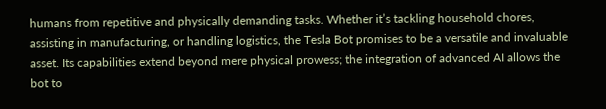humans from repetitive and physically demanding tasks. Whether it’s tackling household chores, assisting in manufacturing, or handling logistics, the Tesla Bot promises to be a versatile and invaluable asset. Its capabilities extend beyond mere physical prowess; the integration of advanced AI allows the bot to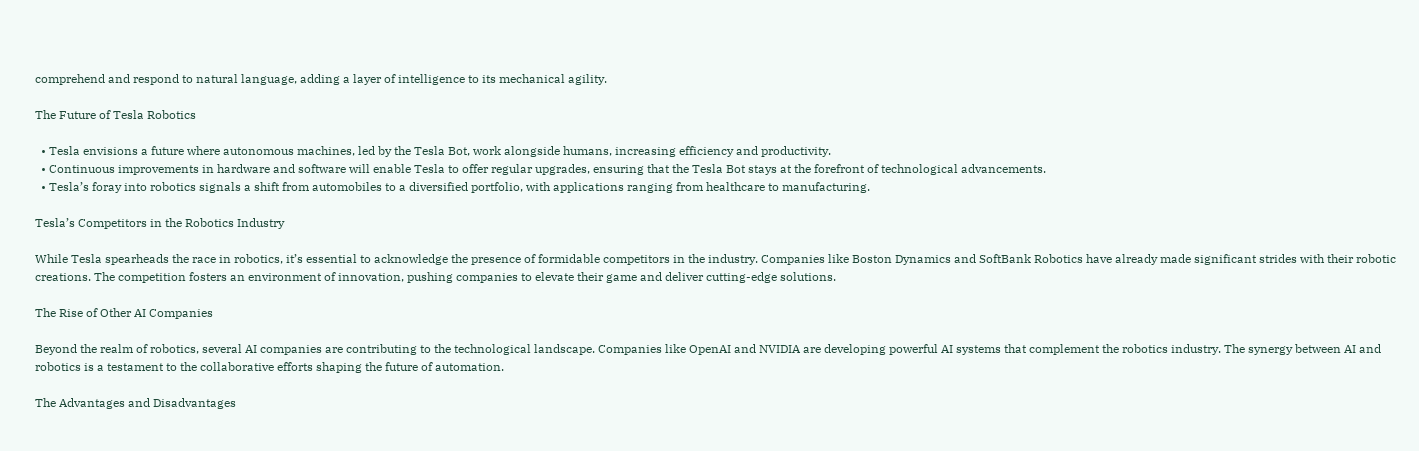comprehend and respond to natural language, adding a layer of intelligence to its mechanical agility.

The Future of Tesla Robotics

  • Tesla envisions a future where autonomous machines, led by the Tesla Bot, work alongside humans, increasing efficiency and productivity.
  • Continuous improvements in hardware and software will enable Tesla to offer regular upgrades, ensuring that the Tesla Bot stays at the forefront of technological advancements.
  • Tesla’s foray into robotics signals a shift from automobiles to a diversified portfolio, with applications ranging from healthcare to manufacturing.

Tesla’s Competitors in the Robotics Industry

While Tesla spearheads the race in robotics, it’s essential to acknowledge the presence of formidable competitors in the industry. Companies like Boston Dynamics and SoftBank Robotics have already made significant strides with their robotic creations. The competition fosters an environment of innovation, pushing companies to elevate their game and deliver cutting-edge solutions.

The Rise of Other AI Companies

Beyond the realm of robotics, several AI companies are contributing to the technological landscape. Companies like OpenAI and NVIDIA are developing powerful AI systems that complement the robotics industry. The synergy between AI and robotics is a testament to the collaborative efforts shaping the future of automation.

The Advantages and Disadvantages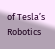of Tesla’s Robotics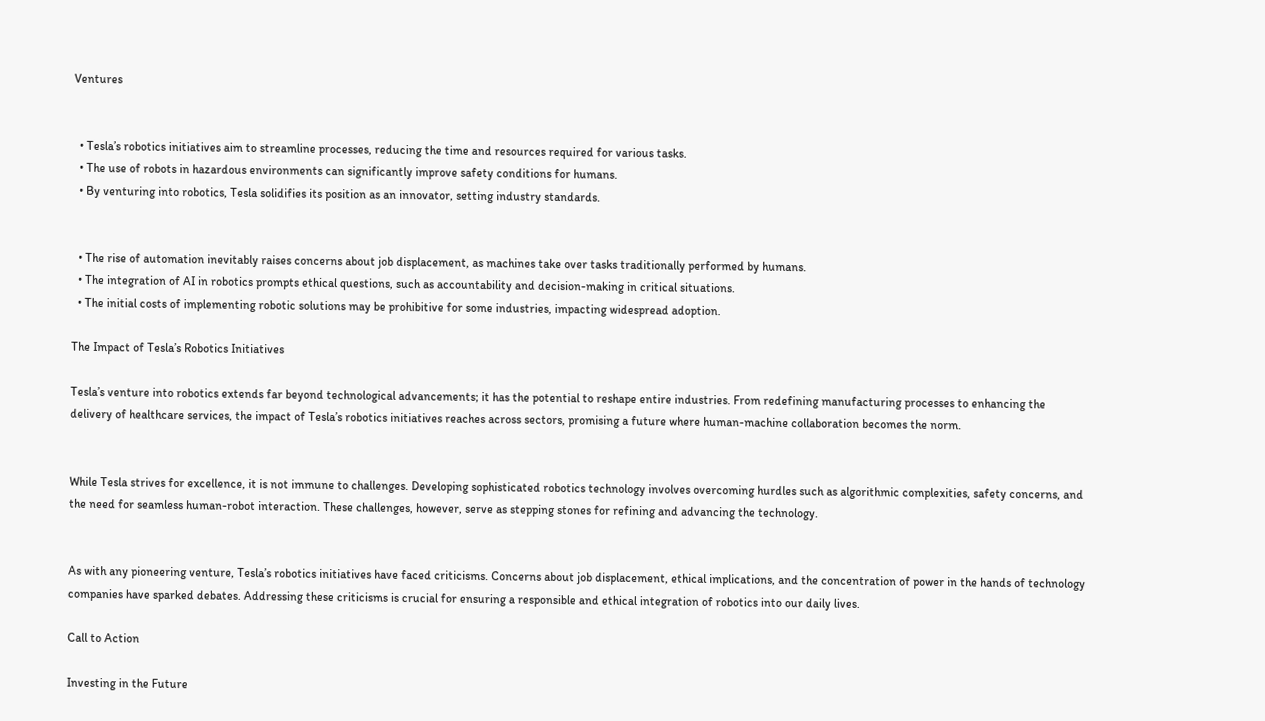Ventures


  • Tesla’s robotics initiatives aim to streamline processes, reducing the time and resources required for various tasks.
  • The use of robots in hazardous environments can significantly improve safety conditions for humans.
  • By venturing into robotics, Tesla solidifies its position as an innovator, setting industry standards.


  • The rise of automation inevitably raises concerns about job displacement, as machines take over tasks traditionally performed by humans.
  • The integration of AI in robotics prompts ethical questions, such as accountability and decision-making in critical situations.
  • The initial costs of implementing robotic solutions may be prohibitive for some industries, impacting widespread adoption.

The Impact of Tesla’s Robotics Initiatives

Tesla’s venture into robotics extends far beyond technological advancements; it has the potential to reshape entire industries. From redefining manufacturing processes to enhancing the delivery of healthcare services, the impact of Tesla’s robotics initiatives reaches across sectors, promising a future where human-machine collaboration becomes the norm.


While Tesla strives for excellence, it is not immune to challenges. Developing sophisticated robotics technology involves overcoming hurdles such as algorithmic complexities, safety concerns, and the need for seamless human-robot interaction. These challenges, however, serve as stepping stones for refining and advancing the technology.


As with any pioneering venture, Tesla’s robotics initiatives have faced criticisms. Concerns about job displacement, ethical implications, and the concentration of power in the hands of technology companies have sparked debates. Addressing these criticisms is crucial for ensuring a responsible and ethical integration of robotics into our daily lives.

Call to Action

Investing in the Future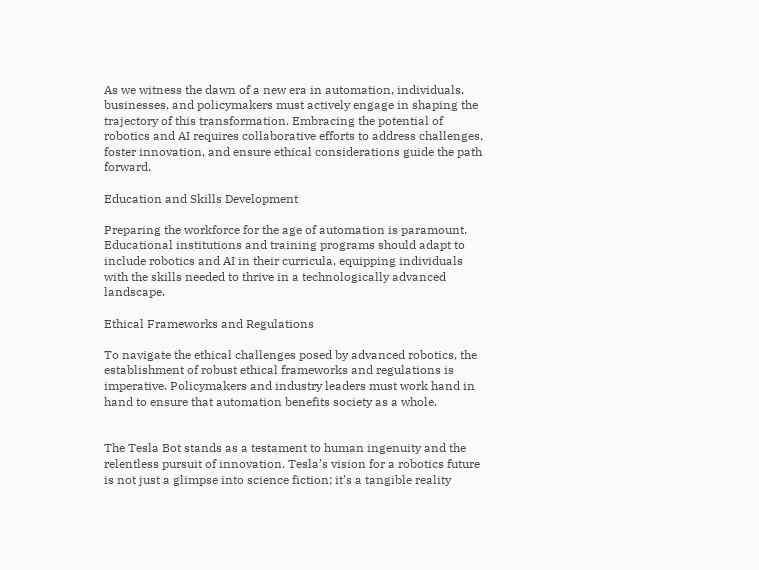As we witness the dawn of a new era in automation, individuals, businesses, and policymakers must actively engage in shaping the trajectory of this transformation. Embracing the potential of robotics and AI requires collaborative efforts to address challenges, foster innovation, and ensure ethical considerations guide the path forward.

Education and Skills Development

Preparing the workforce for the age of automation is paramount. Educational institutions and training programs should adapt to include robotics and AI in their curricula, equipping individuals with the skills needed to thrive in a technologically advanced landscape.

Ethical Frameworks and Regulations

To navigate the ethical challenges posed by advanced robotics, the establishment of robust ethical frameworks and regulations is imperative. Policymakers and industry leaders must work hand in hand to ensure that automation benefits society as a whole.


The Tesla Bot stands as a testament to human ingenuity and the relentless pursuit of innovation. Tesla’s vision for a robotics future is not just a glimpse into science fiction; it’s a tangible reality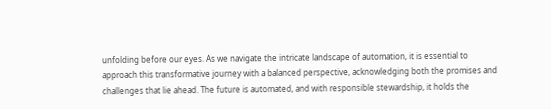unfolding before our eyes. As we navigate the intricate landscape of automation, it is essential to approach this transformative journey with a balanced perspective, acknowledging both the promises and challenges that lie ahead. The future is automated, and with responsible stewardship, it holds the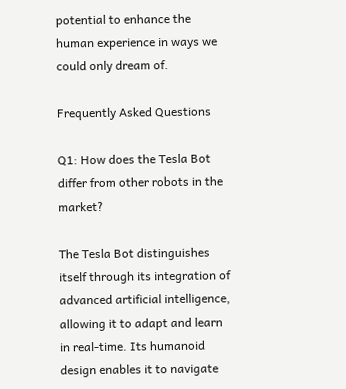potential to enhance the human experience in ways we could only dream of.

Frequently Asked Questions

Q1: How does the Tesla Bot differ from other robots in the market?

The Tesla Bot distinguishes itself through its integration of advanced artificial intelligence, allowing it to adapt and learn in real-time. Its humanoid design enables it to navigate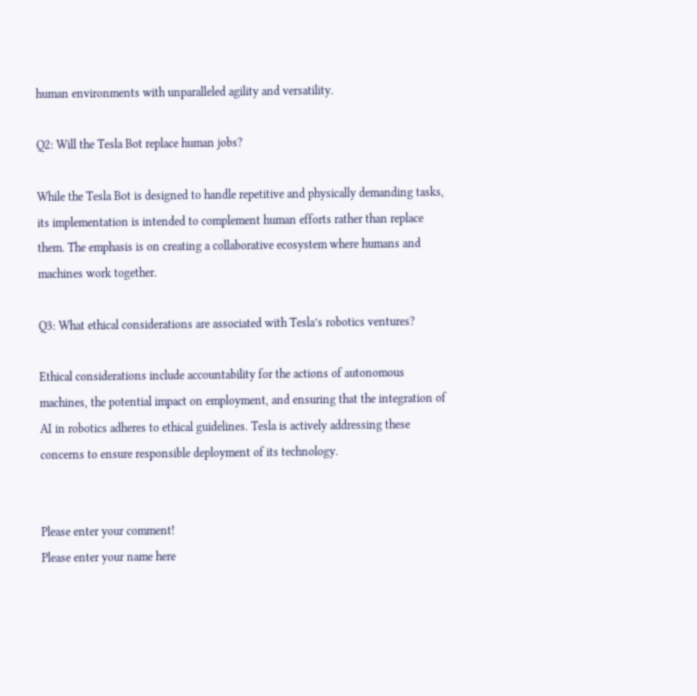human environments with unparalleled agility and versatility.

Q2: Will the Tesla Bot replace human jobs?

While the Tesla Bot is designed to handle repetitive and physically demanding tasks, its implementation is intended to complement human efforts rather than replace them. The emphasis is on creating a collaborative ecosystem where humans and machines work together.

Q3: What ethical considerations are associated with Tesla’s robotics ventures?

Ethical considerations include accountability for the actions of autonomous machines, the potential impact on employment, and ensuring that the integration of AI in robotics adheres to ethical guidelines. Tesla is actively addressing these concerns to ensure responsible deployment of its technology.


Please enter your comment!
Please enter your name here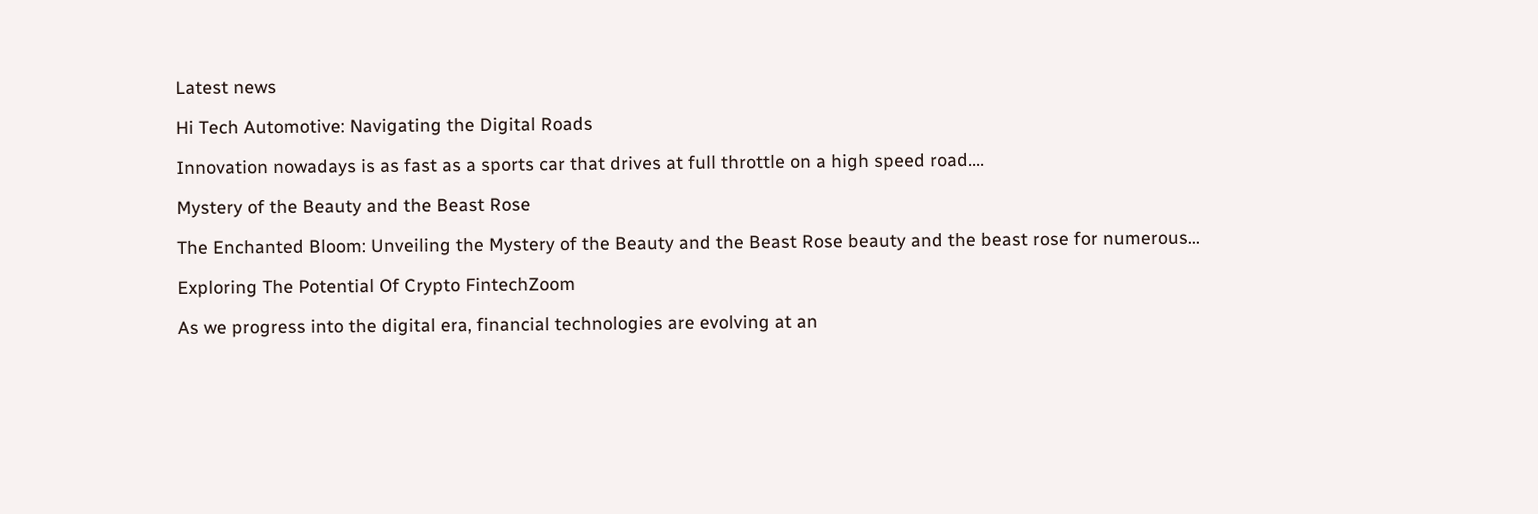Latest news

Hi Tech Automotive: Navigating the Digital Roads

Innovation nowadays is as fast as a sports car that drives at full throttle on a high speed road....

Mystery of the Beauty and the Beast Rose

The Enchanted Bloom: Unveiling the Mystery of the Beauty and the Beast Rose beauty and the beast rose for numerous...

Exploring The Potential Of Crypto FintechZoom

As we progress into the digital era, financial technologies are evolving at an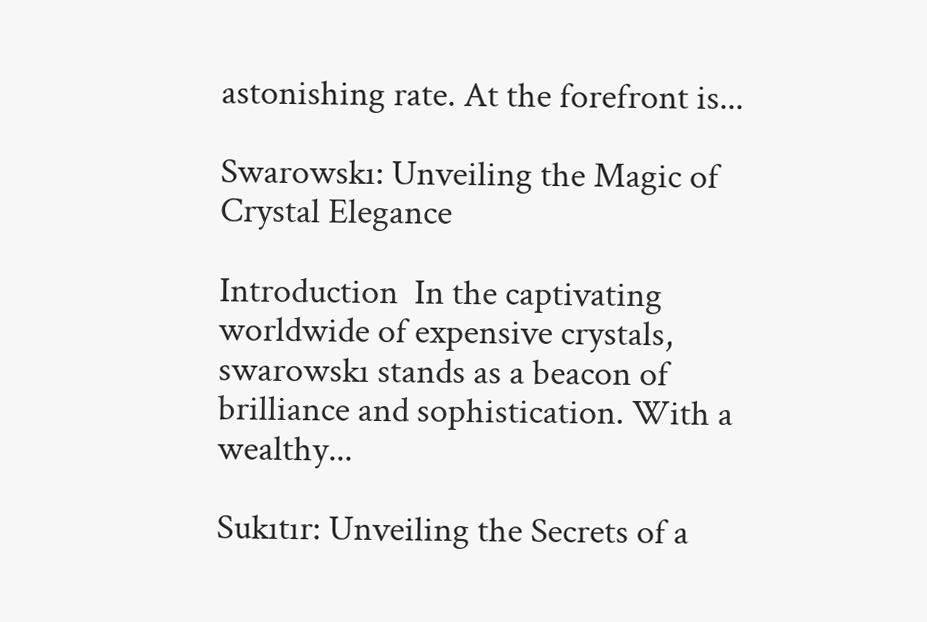astonishing rate. At the forefront is...

Swarowskı: Unveiling the Magic of Crystal Elegance

Introduction  In the captivating worldwide of expensive crystals, swarowskı stands as a beacon of brilliance and sophistication. With a wealthy...

Sukıtır: Unveiling the Secrets of a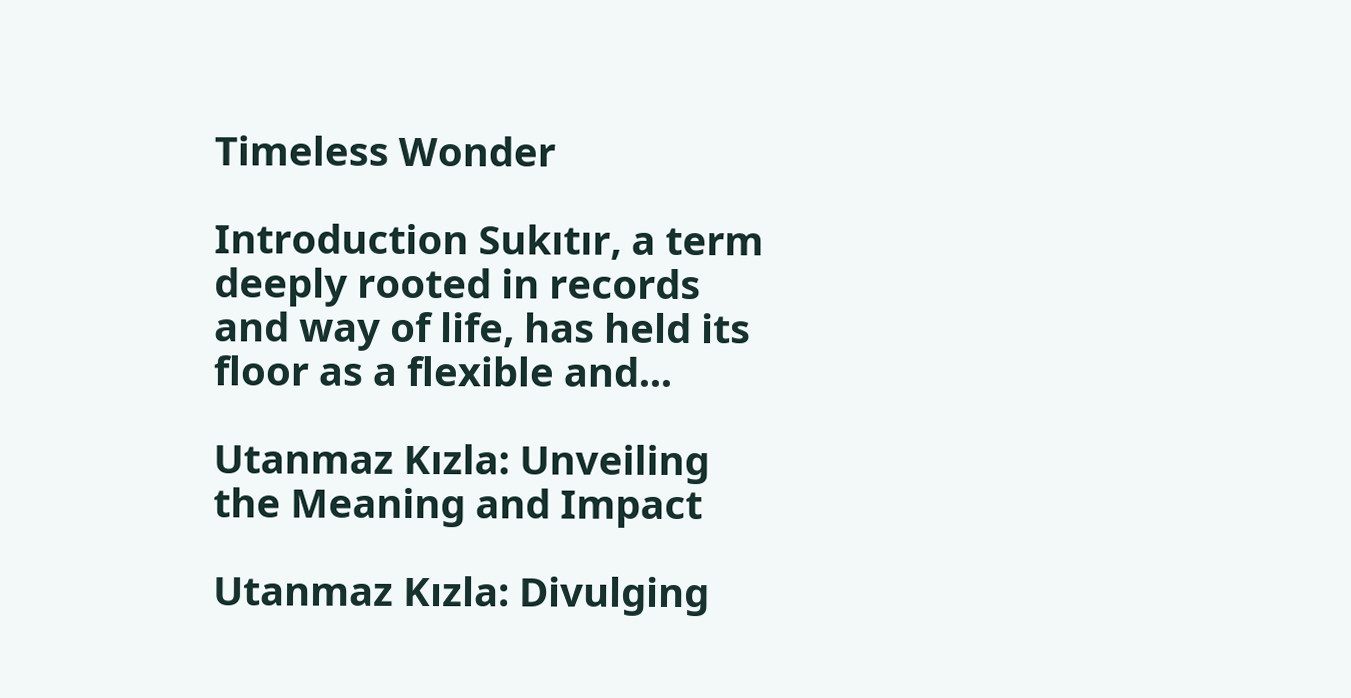Timeless Wonder

Introduction Sukıtır, a term deeply rooted in records and way of life, has held its floor as a flexible and...

Utanmaz Kızla: Unveiling the Meaning and Impact

Utanmaz Kızla: Divulging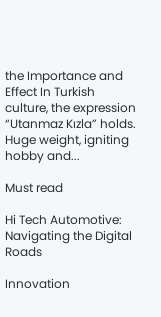the Importance and Effect In Turkish culture, the expression “Utanmaz Kızla” holds. Huge weight, igniting hobby and...

Must read

Hi Tech Automotive: Navigating the Digital Roads

Innovation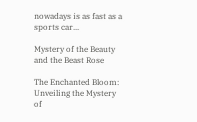nowadays is as fast as a sports car...

Mystery of the Beauty and the Beast Rose

The Enchanted Bloom: Unveiling the Mystery of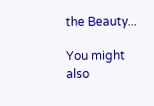the Beauty...

You might also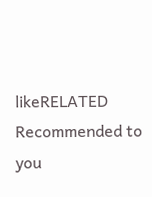likeRELATED
Recommended to you